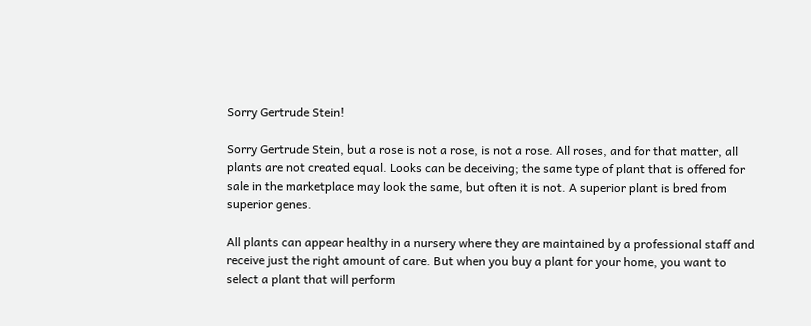Sorry Gertrude Stein!

Sorry Gertrude Stein, but a rose is not a rose, is not a rose. All roses, and for that matter, all plants are not created equal. Looks can be deceiving; the same type of plant that is offered for sale in the marketplace may look the same, but often it is not. A superior plant is bred from superior genes.

All plants can appear healthy in a nursery where they are maintained by a professional staff and receive just the right amount of care. But when you buy a plant for your home, you want to select a plant that will perform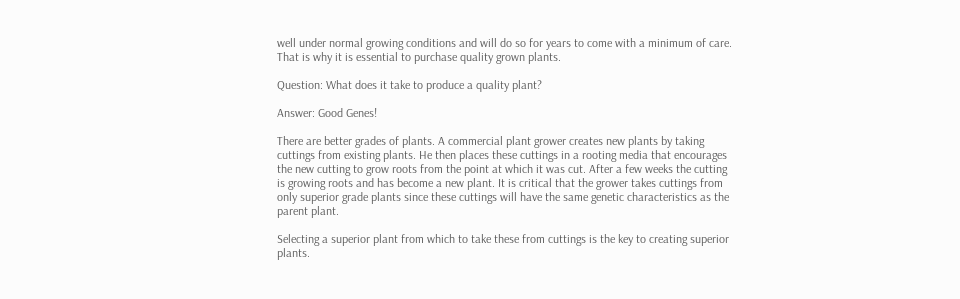well under normal growing conditions and will do so for years to come with a minimum of care. That is why it is essential to purchase quality grown plants.

Question: What does it take to produce a quality plant?

Answer: Good Genes!

There are better grades of plants. A commercial plant grower creates new plants by taking cuttings from existing plants. He then places these cuttings in a rooting media that encourages the new cutting to grow roots from the point at which it was cut. After a few weeks the cutting is growing roots and has become a new plant. It is critical that the grower takes cuttings from only superior grade plants since these cuttings will have the same genetic characteristics as the parent plant.

Selecting a superior plant from which to take these from cuttings is the key to creating superior plants.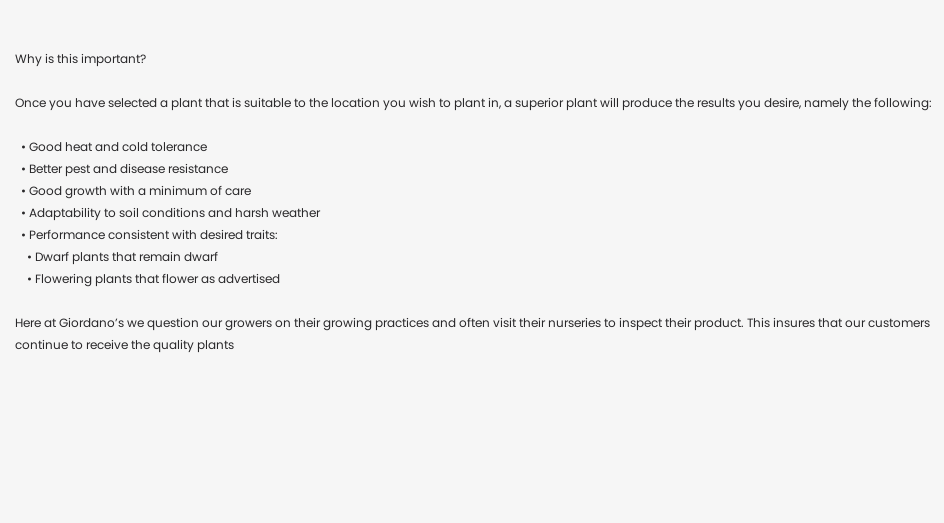Why is this important?

Once you have selected a plant that is suitable to the location you wish to plant in, a superior plant will produce the results you desire, namely the following:

  • Good heat and cold tolerance
  • Better pest and disease resistance
  • Good growth with a minimum of care
  • Adaptability to soil conditions and harsh weather
  • Performance consistent with desired traits:
    • Dwarf plants that remain dwarf
    • Flowering plants that flower as advertised

Here at Giordano’s we question our growers on their growing practices and often visit their nurseries to inspect their product. This insures that our customers continue to receive the quality plants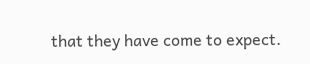that they have come to expect.